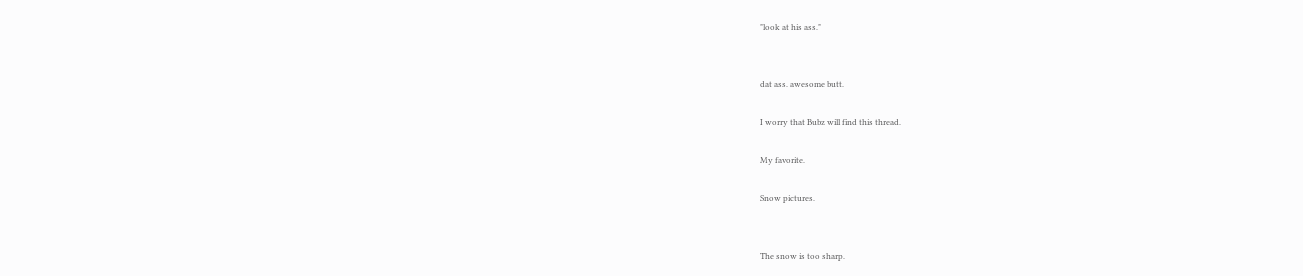"look at his ass."


dat ass. awesome butt.

I worry that Bubz will find this thread.

My favorite.

Snow pictures.


The snow is too sharp.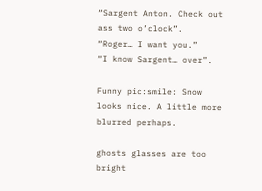“Sargent Anton. Check out ass two o’clock”.
“Roger… I want you.”
“I know Sargent… over”.

Funny pic:smile: Snow looks nice. A little more blurred perhaps.

ghosts glasses are too bright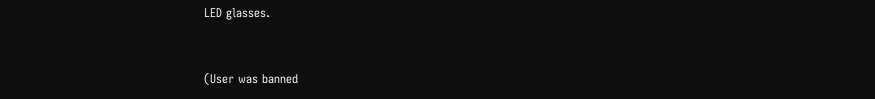LED glasses.


(User was banned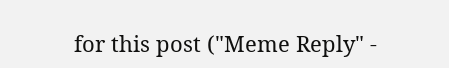for this post ("Meme Reply" -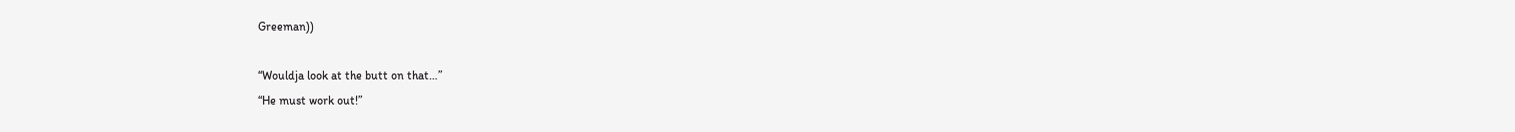Greeman))

“Wouldja look at the butt on that…”
“He must work out!”